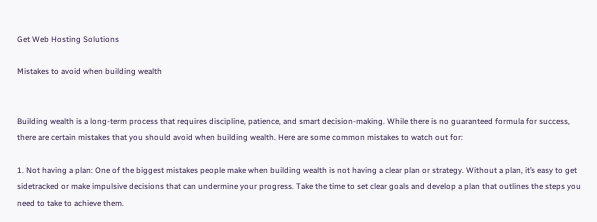Get Web Hosting Solutions

Mistakes to avoid when building wealth


Building wealth is a long-term process that requires discipline, patience, and smart decision-making. While there is no guaranteed formula for success, there are certain mistakes that you should avoid when building wealth. Here are some common mistakes to watch out for:

1. Not having a plan: One of the biggest mistakes people make when building wealth is not having a clear plan or strategy. Without a plan, it’s easy to get sidetracked or make impulsive decisions that can undermine your progress. Take the time to set clear goals and develop a plan that outlines the steps you need to take to achieve them.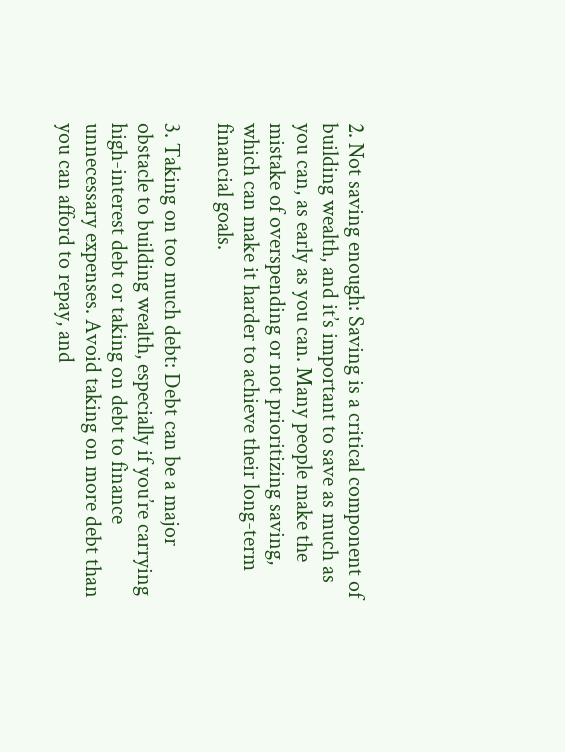2. Not saving enough: Saving is a critical component of building wealth, and it’s important to save as much as you can, as early as you can. Many people make the mistake of overspending or not prioritizing saving, which can make it harder to achieve their long-term financial goals.

3. Taking on too much debt: Debt can be a major obstacle to building wealth, especially if you’re carrying high-interest debt or taking on debt to finance unnecessary expenses. Avoid taking on more debt than you can afford to repay, and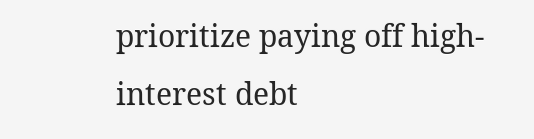prioritize paying off high-interest debt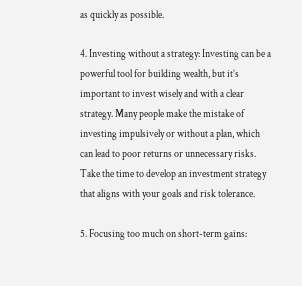as quickly as possible.

4. Investing without a strategy: Investing can be a powerful tool for building wealth, but it’s important to invest wisely and with a clear strategy. Many people make the mistake of investing impulsively or without a plan, which can lead to poor returns or unnecessary risks. Take the time to develop an investment strategy that aligns with your goals and risk tolerance.

5. Focusing too much on short-term gains: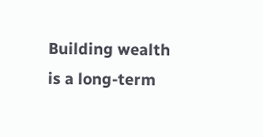Building wealth is a long-term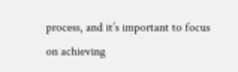process, and it’s important to focus on achieving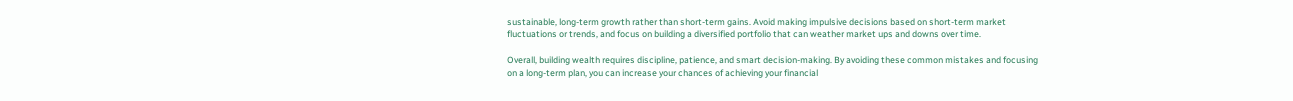sustainable, long-term growth rather than short-term gains. Avoid making impulsive decisions based on short-term market fluctuations or trends, and focus on building a diversified portfolio that can weather market ups and downs over time.

Overall, building wealth requires discipline, patience, and smart decision-making. By avoiding these common mistakes and focusing on a long-term plan, you can increase your chances of achieving your financial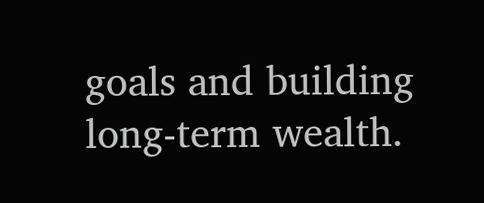goals and building long-term wealth.